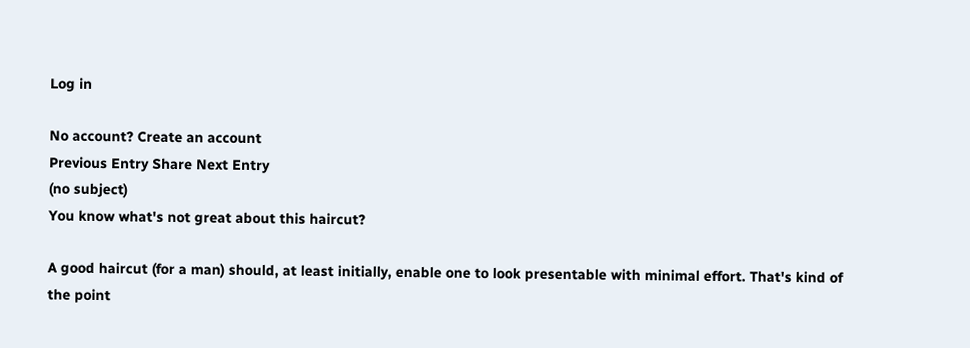Log in

No account? Create an account
Previous Entry Share Next Entry
(no subject)
You know what's not great about this haircut?

A good haircut (for a man) should, at least initially, enable one to look presentable with minimal effort. That's kind of the point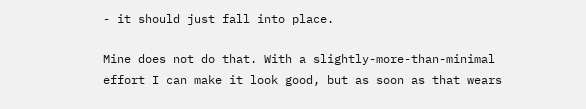- it should just fall into place.

Mine does not do that. With a slightly-more-than-minimal effort I can make it look good, but as soon as that wears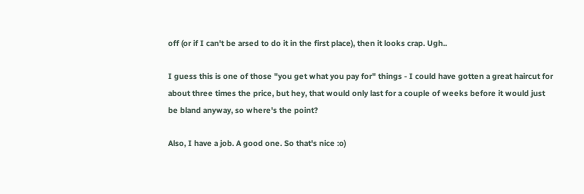off (or if I can't be arsed to do it in the first place), then it looks crap. Ugh..

I guess this is one of those "you get what you pay for" things - I could have gotten a great haircut for about three times the price, but hey, that would only last for a couple of weeks before it would just be bland anyway, so where's the point?

Also, I have a job. A good one. So that's nice :o)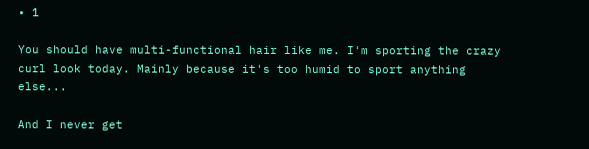• 1

You should have multi-functional hair like me. I'm sporting the crazy curl look today. Mainly because it's too humid to sport anything else...

And I never get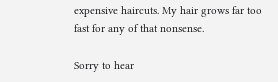expensive haircuts. My hair grows far too fast for any of that nonsense.

Sorry to hear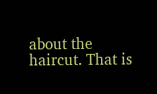about the haircut. That is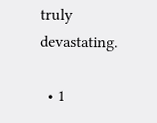truly devastating.

  • 1